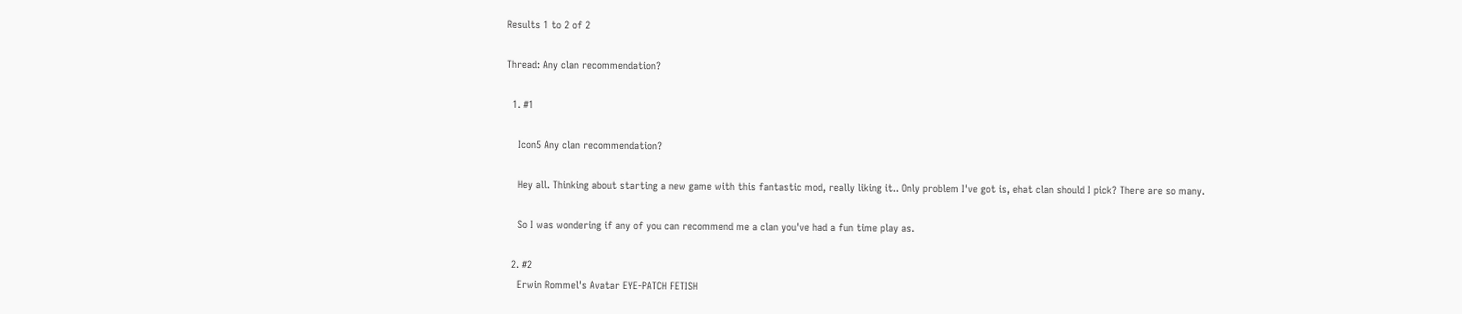Results 1 to 2 of 2

Thread: Any clan recommendation?

  1. #1

    Icon5 Any clan recommendation?

    Hey all. Thinking about starting a new game with this fantastic mod, really liking it.. Only problem I've got is, ehat clan should I pick? There are so many.

    So I was wondering if any of you can recommend me a clan you've had a fun time play as.

  2. #2
    Erwin Rommel's Avatar EYE-PATCH FETISH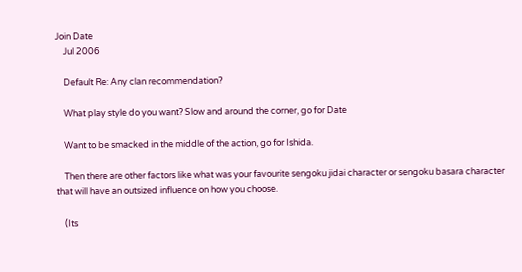Join Date
    Jul 2006

    Default Re: Any clan recommendation?

    What play style do you want? Slow and around the corner, go for Date

    Want to be smacked in the middle of the action, go for Ishida.

    Then there are other factors like what was your favourite sengoku jidai character or sengoku basara character that will have an outsized influence on how you choose.

    (Its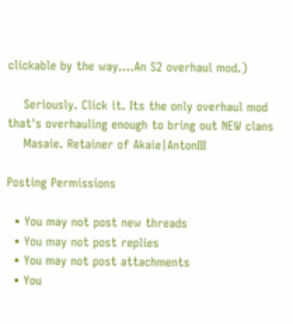clickable by the way....An S2 overhaul mod.)

    Seriously. Click it. Its the only overhaul mod that's overhauling enough to bring out NEW clans
    Masaie. Retainer of Akaie|AntonIII

Posting Permissions

  • You may not post new threads
  • You may not post replies
  • You may not post attachments
  • You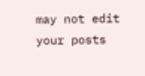may not edit your posts